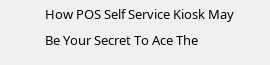How POS Self Service Kiosk May Be Your Secret To Ace The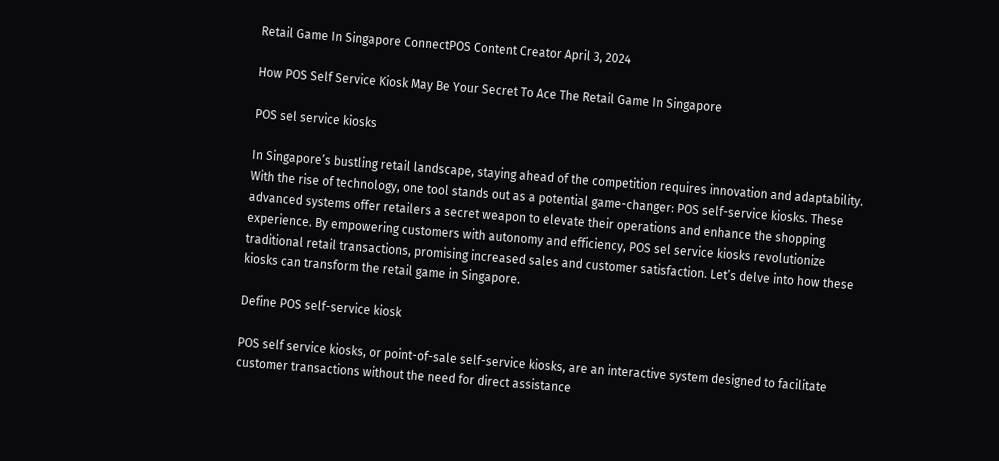Retail Game In Singapore ConnectPOS Content Creator April 3, 2024

How POS Self Service Kiosk May Be Your Secret To Ace The Retail Game In Singapore

POS sel service kiosks

In Singapore’s bustling retail landscape, staying ahead of the competition requires innovation and adaptability. With the rise of technology, one tool stands out as a potential game-changer: POS self-service kiosks. These advanced systems offer retailers a secret weapon to elevate their operations and enhance the shopping experience. By empowering customers with autonomy and efficiency, POS sel service kiosks revolutionize traditional retail transactions, promising increased sales and customer satisfaction. Let’s delve into how these kiosks can transform the retail game in Singapore.

Define POS self-service kiosk

POS self service kiosks, or point-of-sale self-service kiosks, are an interactive system designed to facilitate customer transactions without the need for direct assistance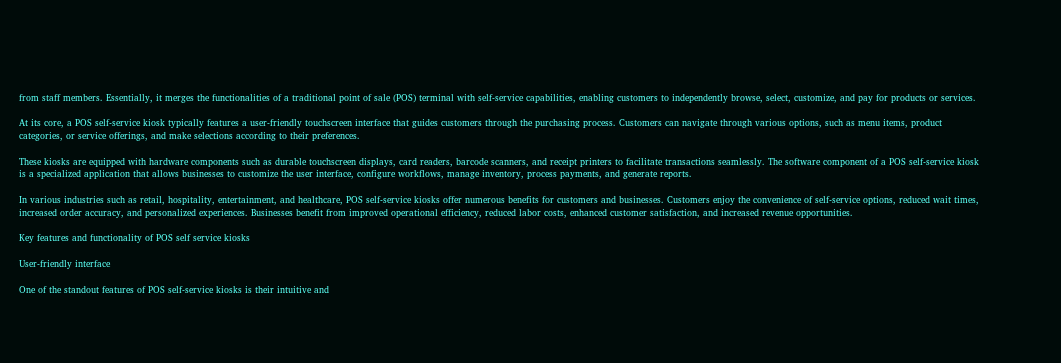from staff members. Essentially, it merges the functionalities of a traditional point of sale (POS) terminal with self-service capabilities, enabling customers to independently browse, select, customize, and pay for products or services.

At its core, a POS self-service kiosk typically features a user-friendly touchscreen interface that guides customers through the purchasing process. Customers can navigate through various options, such as menu items, product categories, or service offerings, and make selections according to their preferences.

These kiosks are equipped with hardware components such as durable touchscreen displays, card readers, barcode scanners, and receipt printers to facilitate transactions seamlessly. The software component of a POS self-service kiosk is a specialized application that allows businesses to customize the user interface, configure workflows, manage inventory, process payments, and generate reports.

In various industries such as retail, hospitality, entertainment, and healthcare, POS self-service kiosks offer numerous benefits for customers and businesses. Customers enjoy the convenience of self-service options, reduced wait times, increased order accuracy, and personalized experiences. Businesses benefit from improved operational efficiency, reduced labor costs, enhanced customer satisfaction, and increased revenue opportunities.

Key features and functionality of POS self service kiosks

User-friendly interface

One of the standout features of POS self-service kiosks is their intuitive and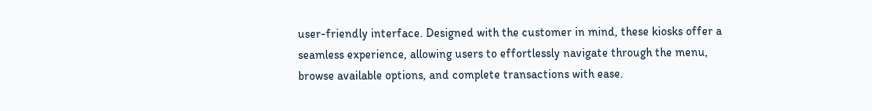user-friendly interface. Designed with the customer in mind, these kiosks offer a seamless experience, allowing users to effortlessly navigate through the menu, browse available options, and complete transactions with ease.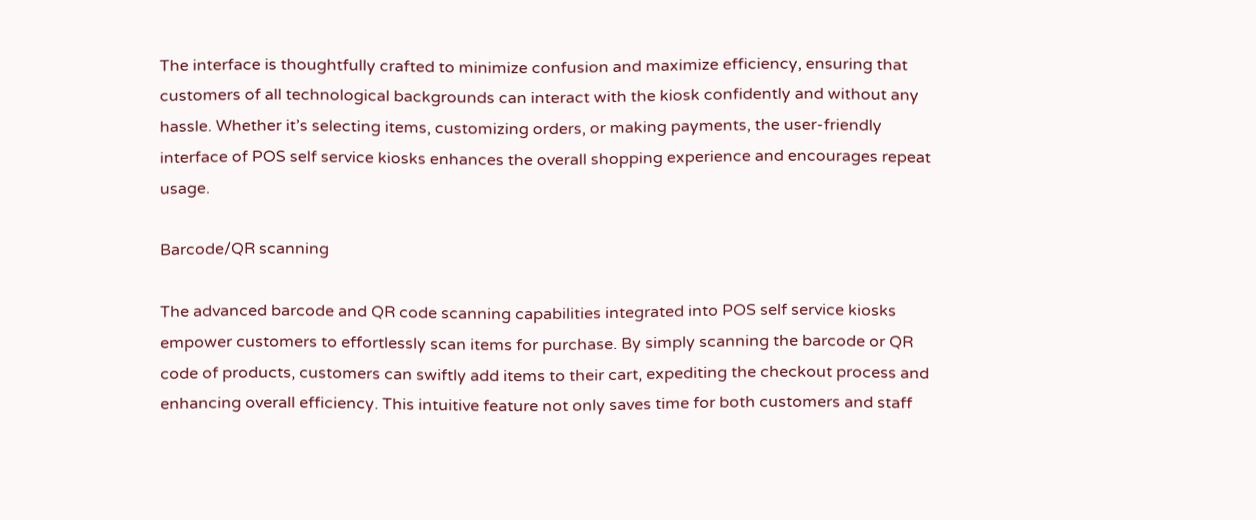The interface is thoughtfully crafted to minimize confusion and maximize efficiency, ensuring that customers of all technological backgrounds can interact with the kiosk confidently and without any hassle. Whether it’s selecting items, customizing orders, or making payments, the user-friendly interface of POS self service kiosks enhances the overall shopping experience and encourages repeat usage.

Barcode/QR scanning

The advanced barcode and QR code scanning capabilities integrated into POS self service kiosks empower customers to effortlessly scan items for purchase. By simply scanning the barcode or QR code of products, customers can swiftly add items to their cart, expediting the checkout process and enhancing overall efficiency. This intuitive feature not only saves time for both customers and staff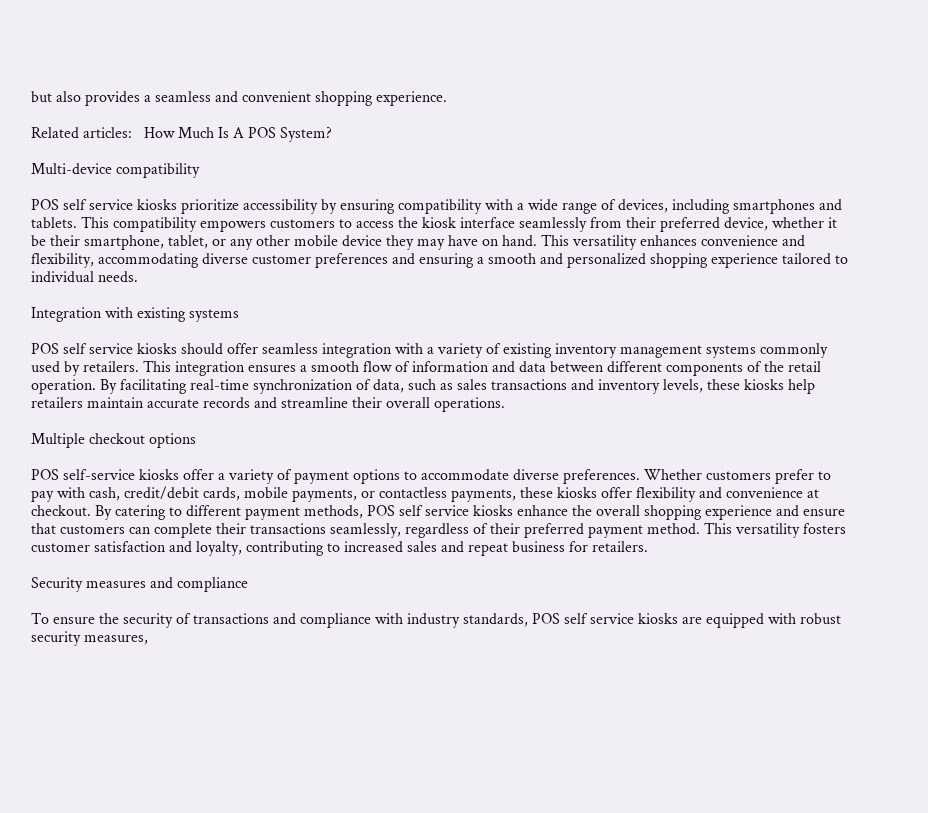but also provides a seamless and convenient shopping experience.

Related articles:   How Much Is A POS System?

Multi-device compatibility

POS self service kiosks prioritize accessibility by ensuring compatibility with a wide range of devices, including smartphones and tablets. This compatibility empowers customers to access the kiosk interface seamlessly from their preferred device, whether it be their smartphone, tablet, or any other mobile device they may have on hand. This versatility enhances convenience and flexibility, accommodating diverse customer preferences and ensuring a smooth and personalized shopping experience tailored to individual needs.

Integration with existing systems

POS self service kiosks should offer seamless integration with a variety of existing inventory management systems commonly used by retailers. This integration ensures a smooth flow of information and data between different components of the retail operation. By facilitating real-time synchronization of data, such as sales transactions and inventory levels, these kiosks help retailers maintain accurate records and streamline their overall operations.

Multiple checkout options

POS self-service kiosks offer a variety of payment options to accommodate diverse preferences. Whether customers prefer to pay with cash, credit/debit cards, mobile payments, or contactless payments, these kiosks offer flexibility and convenience at checkout. By catering to different payment methods, POS self service kiosks enhance the overall shopping experience and ensure that customers can complete their transactions seamlessly, regardless of their preferred payment method. This versatility fosters customer satisfaction and loyalty, contributing to increased sales and repeat business for retailers.

Security measures and compliance

To ensure the security of transactions and compliance with industry standards, POS self service kiosks are equipped with robust security measures,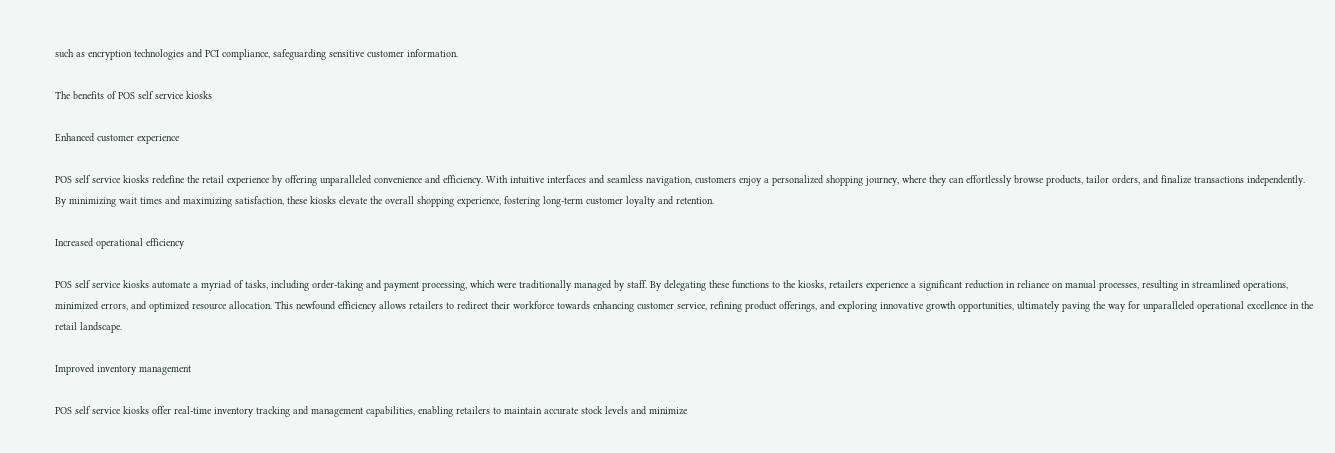such as encryption technologies and PCI compliance, safeguarding sensitive customer information.

The benefits of POS self service kiosks

Enhanced customer experience

POS self service kiosks redefine the retail experience by offering unparalleled convenience and efficiency. With intuitive interfaces and seamless navigation, customers enjoy a personalized shopping journey, where they can effortlessly browse products, tailor orders, and finalize transactions independently. By minimizing wait times and maximizing satisfaction, these kiosks elevate the overall shopping experience, fostering long-term customer loyalty and retention.

Increased operational efficiency

POS self service kiosks automate a myriad of tasks, including order-taking and payment processing, which were traditionally managed by staff. By delegating these functions to the kiosks, retailers experience a significant reduction in reliance on manual processes, resulting in streamlined operations, minimized errors, and optimized resource allocation. This newfound efficiency allows retailers to redirect their workforce towards enhancing customer service, refining product offerings, and exploring innovative growth opportunities, ultimately paving the way for unparalleled operational excellence in the retail landscape.

Improved inventory management

POS self service kiosks offer real-time inventory tracking and management capabilities, enabling retailers to maintain accurate stock levels and minimize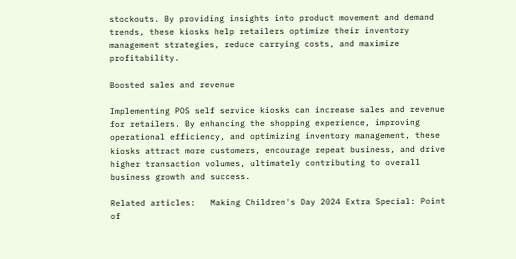stockouts. By providing insights into product movement and demand trends, these kiosks help retailers optimize their inventory management strategies, reduce carrying costs, and maximize profitability.

Boosted sales and revenue

Implementing POS self service kiosks can increase sales and revenue for retailers. By enhancing the shopping experience, improving operational efficiency, and optimizing inventory management, these kiosks attract more customers, encourage repeat business, and drive higher transaction volumes, ultimately contributing to overall business growth and success.

Related articles:   Making Children's Day 2024 Extra Special: Point of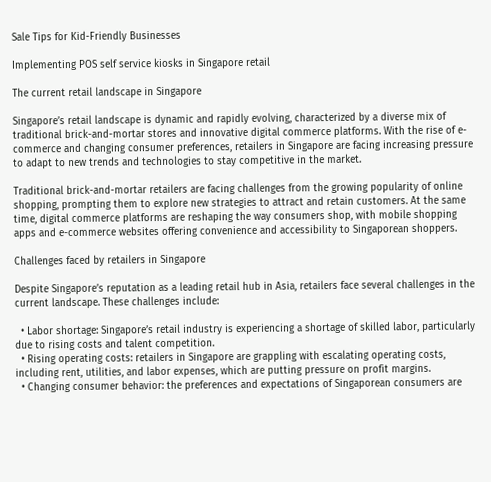Sale Tips for Kid-Friendly Businesses

Implementing POS self service kiosks in Singapore retail

The current retail landscape in Singapore

Singapore’s retail landscape is dynamic and rapidly evolving, characterized by a diverse mix of traditional brick-and-mortar stores and innovative digital commerce platforms. With the rise of e-commerce and changing consumer preferences, retailers in Singapore are facing increasing pressure to adapt to new trends and technologies to stay competitive in the market.

Traditional brick-and-mortar retailers are facing challenges from the growing popularity of online shopping, prompting them to explore new strategies to attract and retain customers. At the same time, digital commerce platforms are reshaping the way consumers shop, with mobile shopping apps and e-commerce websites offering convenience and accessibility to Singaporean shoppers.

Challenges faced by retailers in Singapore

Despite Singapore’s reputation as a leading retail hub in Asia, retailers face several challenges in the current landscape. These challenges include:

  • Labor shortage: Singapore’s retail industry is experiencing a shortage of skilled labor, particularly due to rising costs and talent competition.
  • Rising operating costs: retailers in Singapore are grappling with escalating operating costs, including rent, utilities, and labor expenses, which are putting pressure on profit margins.
  • Changing consumer behavior: the preferences and expectations of Singaporean consumers are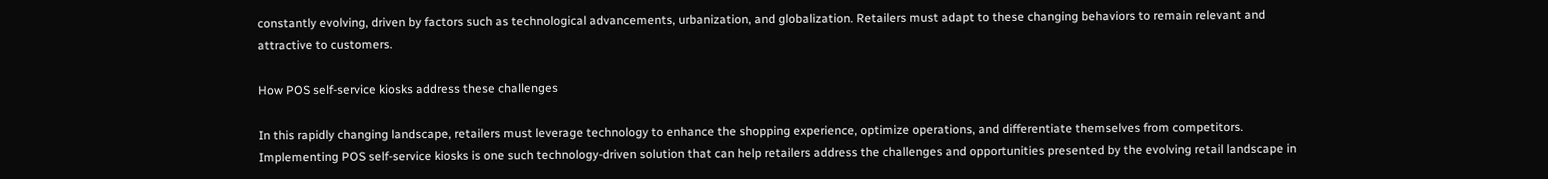constantly evolving, driven by factors such as technological advancements, urbanization, and globalization. Retailers must adapt to these changing behaviors to remain relevant and attractive to customers.

How POS self-service kiosks address these challenges

In this rapidly changing landscape, retailers must leverage technology to enhance the shopping experience, optimize operations, and differentiate themselves from competitors. Implementing POS self-service kiosks is one such technology-driven solution that can help retailers address the challenges and opportunities presented by the evolving retail landscape in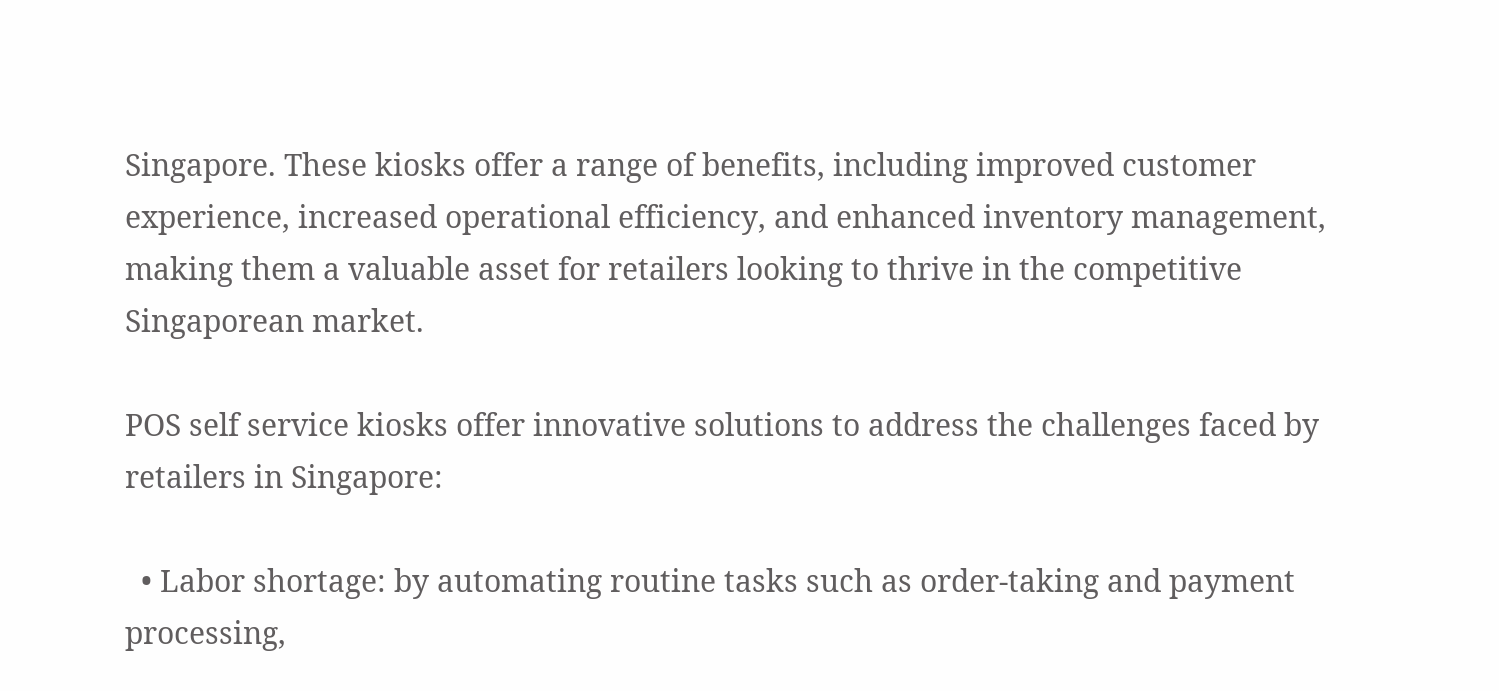Singapore. These kiosks offer a range of benefits, including improved customer experience, increased operational efficiency, and enhanced inventory management, making them a valuable asset for retailers looking to thrive in the competitive Singaporean market.

POS self service kiosks offer innovative solutions to address the challenges faced by retailers in Singapore:

  • Labor shortage: by automating routine tasks such as order-taking and payment processing,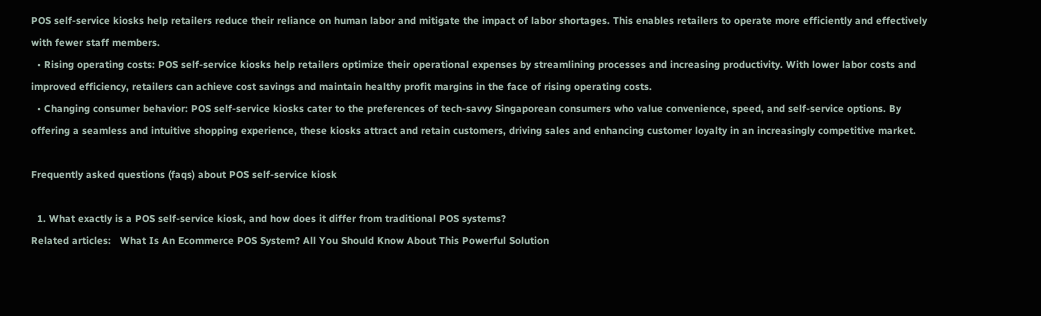POS self-service kiosks help retailers reduce their reliance on human labor and mitigate the impact of labor shortages. This enables retailers to operate more efficiently and effectively with fewer staff members.
  • Rising operating costs: POS self-service kiosks help retailers optimize their operational expenses by streamlining processes and increasing productivity. With lower labor costs and improved efficiency, retailers can achieve cost savings and maintain healthy profit margins in the face of rising operating costs.
  • Changing consumer behavior: POS self-service kiosks cater to the preferences of tech-savvy Singaporean consumers who value convenience, speed, and self-service options. By offering a seamless and intuitive shopping experience, these kiosks attract and retain customers, driving sales and enhancing customer loyalty in an increasingly competitive market.

Frequently asked questions (faqs) about POS self-service kiosk

  1. What exactly is a POS self-service kiosk, and how does it differ from traditional POS systems?
Related articles:   What Is An Ecommerce POS System? All You Should Know About This Powerful Solution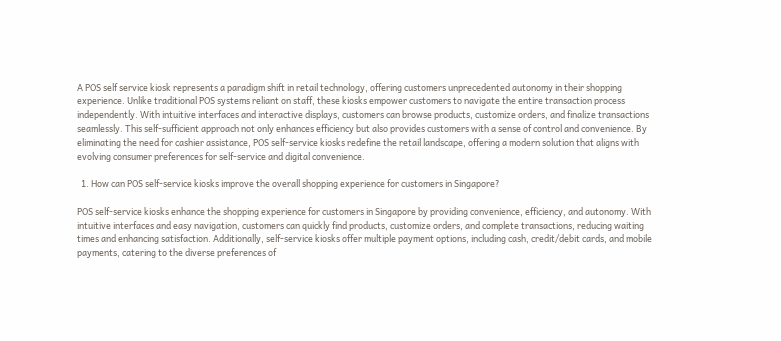A POS self service kiosk represents a paradigm shift in retail technology, offering customers unprecedented autonomy in their shopping experience. Unlike traditional POS systems reliant on staff, these kiosks empower customers to navigate the entire transaction process independently. With intuitive interfaces and interactive displays, customers can browse products, customize orders, and finalize transactions seamlessly. This self-sufficient approach not only enhances efficiency but also provides customers with a sense of control and convenience. By eliminating the need for cashier assistance, POS self-service kiosks redefine the retail landscape, offering a modern solution that aligns with evolving consumer preferences for self-service and digital convenience.

  1. How can POS self-service kiosks improve the overall shopping experience for customers in Singapore?

POS self-service kiosks enhance the shopping experience for customers in Singapore by providing convenience, efficiency, and autonomy. With intuitive interfaces and easy navigation, customers can quickly find products, customize orders, and complete transactions, reducing waiting times and enhancing satisfaction. Additionally, self-service kiosks offer multiple payment options, including cash, credit/debit cards, and mobile payments, catering to the diverse preferences of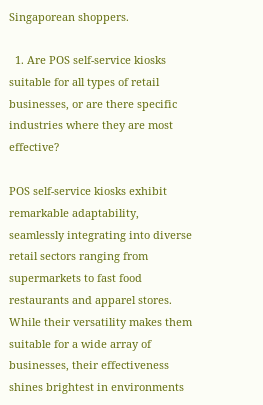Singaporean shoppers.

  1. Are POS self-service kiosks suitable for all types of retail businesses, or are there specific industries where they are most effective?

POS self-service kiosks exhibit remarkable adaptability, seamlessly integrating into diverse retail sectors ranging from supermarkets to fast food restaurants and apparel stores. While their versatility makes them suitable for a wide array of businesses, their effectiveness shines brightest in environments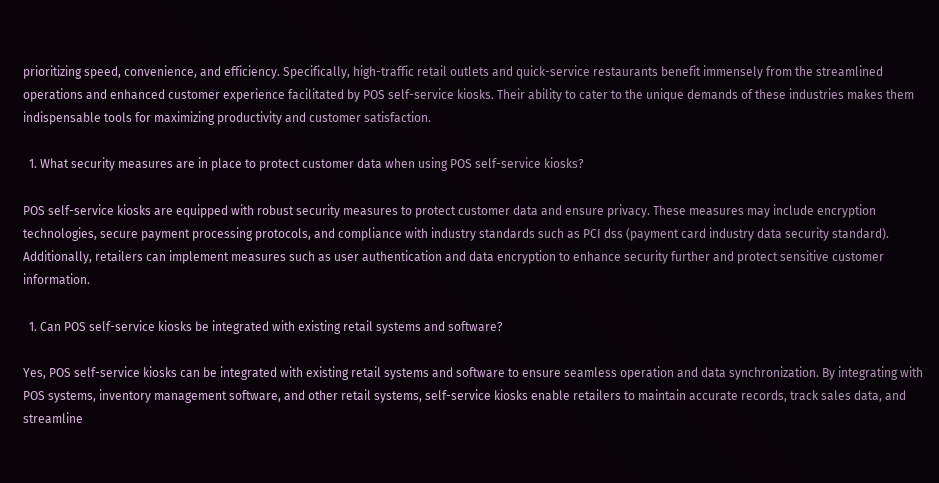prioritizing speed, convenience, and efficiency. Specifically, high-traffic retail outlets and quick-service restaurants benefit immensely from the streamlined operations and enhanced customer experience facilitated by POS self-service kiosks. Their ability to cater to the unique demands of these industries makes them indispensable tools for maximizing productivity and customer satisfaction.

  1. What security measures are in place to protect customer data when using POS self-service kiosks?

POS self-service kiosks are equipped with robust security measures to protect customer data and ensure privacy. These measures may include encryption technologies, secure payment processing protocols, and compliance with industry standards such as PCI dss (payment card industry data security standard). Additionally, retailers can implement measures such as user authentication and data encryption to enhance security further and protect sensitive customer information.

  1. Can POS self-service kiosks be integrated with existing retail systems and software?

Yes, POS self-service kiosks can be integrated with existing retail systems and software to ensure seamless operation and data synchronization. By integrating with POS systems, inventory management software, and other retail systems, self-service kiosks enable retailers to maintain accurate records, track sales data, and streamline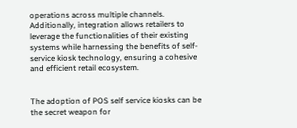operations across multiple channels. Additionally, integration allows retailers to leverage the functionalities of their existing systems while harnessing the benefits of self-service kiosk technology, ensuring a cohesive and efficient retail ecosystem.


The adoption of POS self service kiosks can be the secret weapon for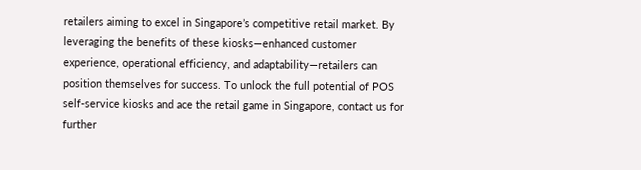retailers aiming to excel in Singapore’s competitive retail market. By leveraging the benefits of these kiosks—enhanced customer experience, operational efficiency, and adaptability—retailers can position themselves for success. To unlock the full potential of POS self-service kiosks and ace the retail game in Singapore, contact us for further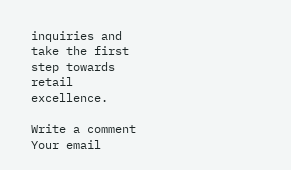inquiries and take the first step towards retail excellence.

Write a comment
Your email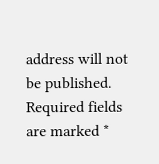address will not be published. Required fields are marked *